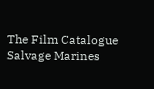The Film Catalogue
Salvage Marines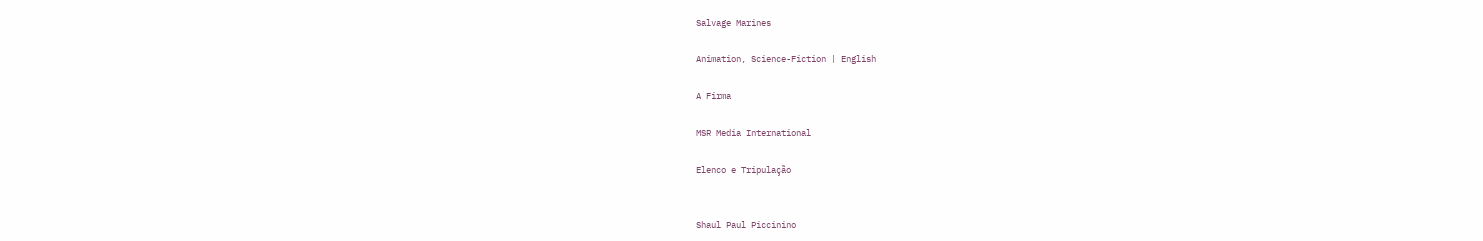Salvage Marines

Animation, Science-Fiction | English

A Firma

MSR Media International

Elenco e Tripulação


Shaul Paul Piccinino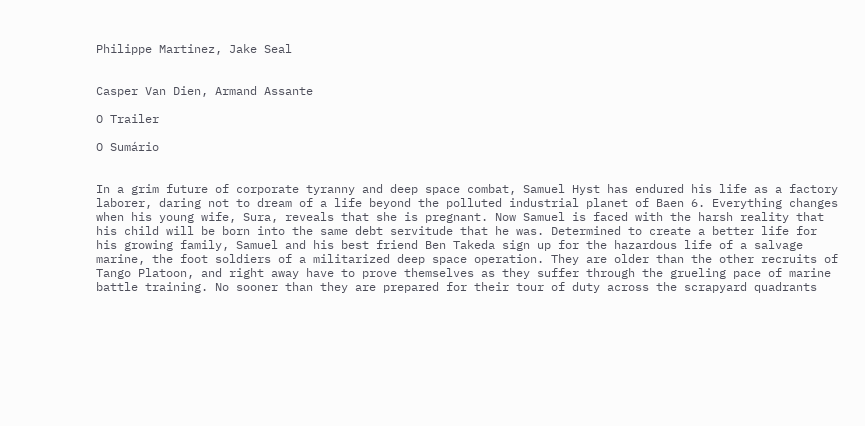Philippe Martinez, Jake Seal


Casper Van Dien, Armand Assante

O Trailer

O Sumário


In a grim future of corporate tyranny and deep space combat, Samuel Hyst has endured his life as a factory laborer, daring not to dream of a life beyond the polluted industrial planet of Baen 6. Everything changes when his young wife, Sura, reveals that she is pregnant. Now Samuel is faced with the harsh reality that his child will be born into the same debt servitude that he was. Determined to create a better life for his growing family, Samuel and his best friend Ben Takeda sign up for the hazardous life of a salvage marine, the foot soldiers of a militarized deep space operation. They are older than the other recruits of Tango Platoon, and right away have to prove themselves as they suffer through the grueling pace of marine battle training. No sooner than they are prepared for their tour of duty across the scrapyard quadrants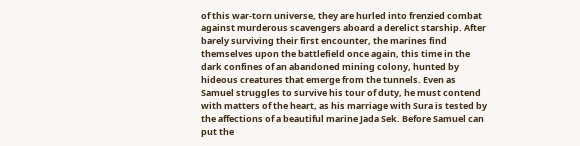of this war-torn universe, they are hurled into frenzied combat against murderous scavengers aboard a derelict starship. After barely surviving their first encounter, the marines find themselves upon the battlefield once again, this time in the dark confines of an abandoned mining colony, hunted by hideous creatures that emerge from the tunnels. Even as Samuel struggles to survive his tour of duty, he must contend with matters of the heart, as his marriage with Sura is tested by the affections of a beautiful marine Jada Sek. Before Samuel can put the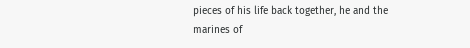pieces of his life back together, he and the marines of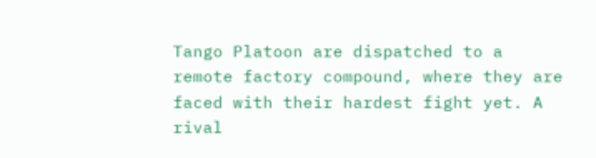Tango Platoon are dispatched to a remote factory compound, where they are faced with their hardest fight yet. A rival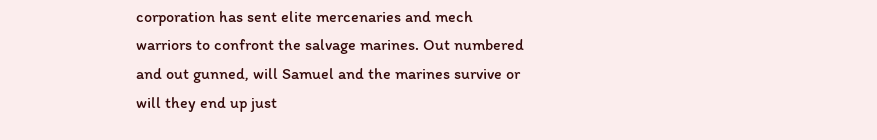corporation has sent elite mercenaries and mech warriors to confront the salvage marines. Out numbered and out gunned, will Samuel and the marines survive or will they end up just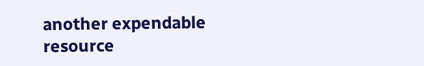another expendable resource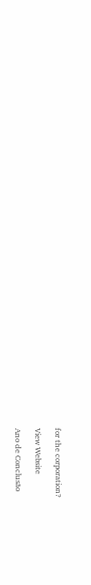for the corporation?

View Website

Ano de Conclusão